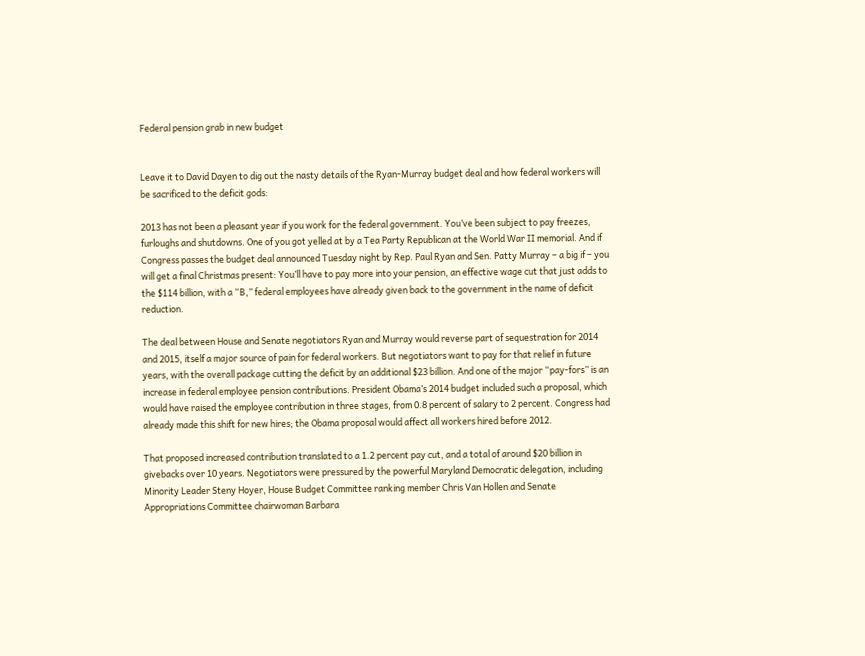Federal pension grab in new budget


Leave it to David Dayen to dig out the nasty details of the Ryan-Murray budget deal and how federal workers will be sacrificed to the deficit gods:

2013 has not been a pleasant year if you work for the federal government. You’ve been subject to pay freezes, furloughs and shutdowns. One of you got yelled at by a Tea Party Republican at the World War II memorial. And if Congress passes the budget deal announced Tuesday night by Rep. Paul Ryan and Sen. Patty Murray – a big if – you will get a final Christmas present: You’ll have to pay more into your pension, an effective wage cut that just adds to the $114 billion, with a “B,” federal employees have already given back to the government in the name of deficit reduction.

The deal between House and Senate negotiators Ryan and Murray would reverse part of sequestration for 2014 and 2015, itself a major source of pain for federal workers. But negotiators want to pay for that relief in future years, with the overall package cutting the deficit by an additional $23 billion. And one of the major “pay-fors” is an increase in federal employee pension contributions. President Obama’s 2014 budget included such a proposal, which would have raised the employee contribution in three stages, from 0.8 percent of salary to 2 percent. Congress had already made this shift for new hires; the Obama proposal would affect all workers hired before 2012.

That proposed increased contribution translated to a 1.2 percent pay cut, and a total of around $20 billion in givebacks over 10 years. Negotiators were pressured by the powerful Maryland Democratic delegation, including Minority Leader Steny Hoyer, House Budget Committee ranking member Chris Van Hollen and Senate Appropriations Committee chairwoman Barbara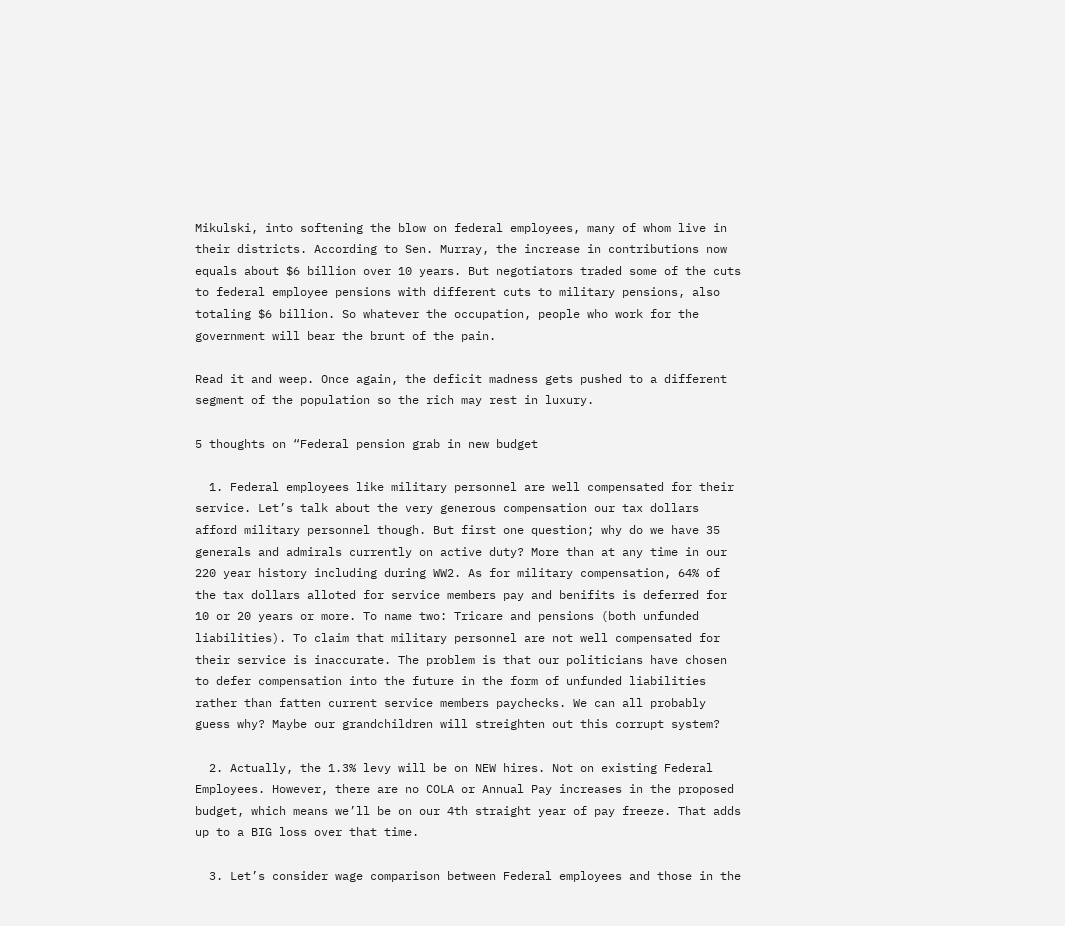Mikulski, into softening the blow on federal employees, many of whom live in their districts. According to Sen. Murray, the increase in contributions now equals about $6 billion over 10 years. But negotiators traded some of the cuts to federal employee pensions with different cuts to military pensions, also totaling $6 billion. So whatever the occupation, people who work for the government will bear the brunt of the pain.

Read it and weep. Once again, the deficit madness gets pushed to a different segment of the population so the rich may rest in luxury.

5 thoughts on “Federal pension grab in new budget

  1. Federal employees like military personnel are well compensated for their service. Let’s talk about the very generous compensation our tax dollars afford military personnel though. But first one question; why do we have 35 generals and admirals currently on active duty? More than at any time in our 220 year history including during WW2. As for military compensation, 64% of the tax dollars alloted for service members pay and benifits is deferred for 10 or 20 years or more. To name two: Tricare and pensions (both unfunded liabilities). To claim that military personnel are not well compensated for their service is inaccurate. The problem is that our politicians have chosen to defer compensation into the future in the form of unfunded liabilities rather than fatten current service members paychecks. We can all probably guess why? Maybe our grandchildren will streighten out this corrupt system?

  2. Actually, the 1.3% levy will be on NEW hires. Not on existing Federal Employees. However, there are no COLA or Annual Pay increases in the proposed budget, which means we’ll be on our 4th straight year of pay freeze. That adds up to a BIG loss over that time.

  3. Let’s consider wage comparison between Federal employees and those in the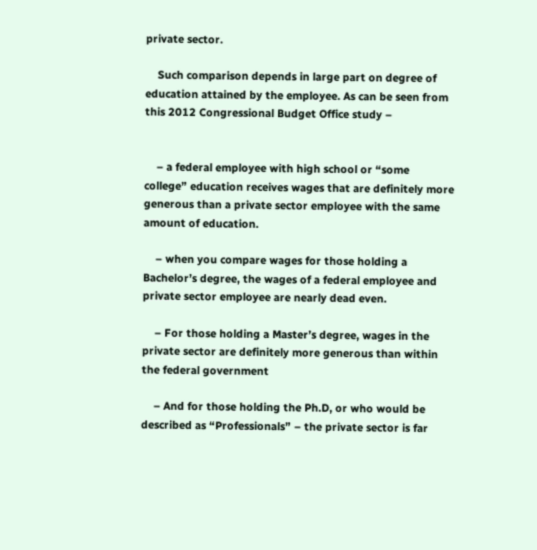private sector.

    Such comparison depends in large part on degree of education attained by the employee. As can be seen from this 2012 Congressional Budget Office study –


    – a federal employee with high school or “some college” education receives wages that are definitely more generous than a private sector employee with the same amount of education.

    – when you compare wages for those holding a Bachelor’s degree, the wages of a federal employee and private sector employee are nearly dead even.

    – For those holding a Master’s degree, wages in the private sector are definitely more generous than within the federal government

    – And for those holding the Ph.D, or who would be described as “Professionals” – the private sector is far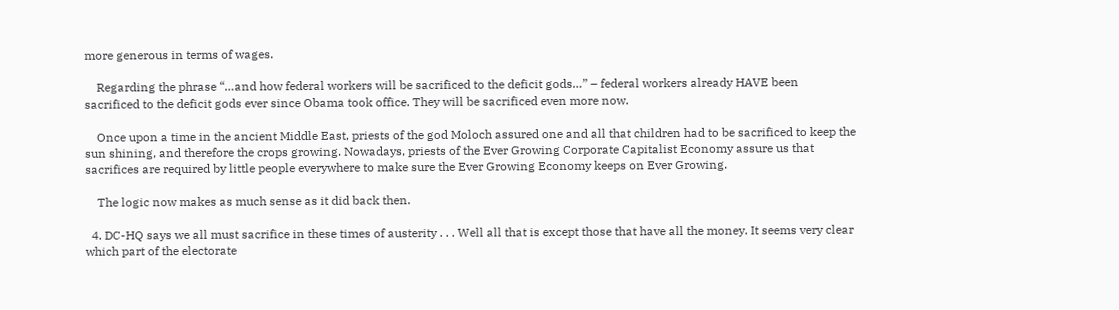more generous in terms of wages.

    Regarding the phrase “…and how federal workers will be sacrificed to the deficit gods…” – federal workers already HAVE been sacrificed to the deficit gods ever since Obama took office. They will be sacrificed even more now.

    Once upon a time in the ancient Middle East, priests of the god Moloch assured one and all that children had to be sacrificed to keep the sun shining, and therefore the crops growing. Nowadays, priests of the Ever Growing Corporate Capitalist Economy assure us that sacrifices are required by little people everywhere to make sure the Ever Growing Economy keeps on Ever Growing.

    The logic now makes as much sense as it did back then.

  4. DC-HQ says we all must sacrifice in these times of austerity . . . Well all that is except those that have all the money. It seems very clear which part of the electorate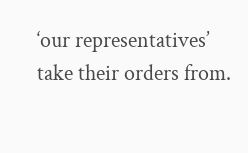‘our representatives’ take their orders from.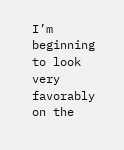I’m beginning to look very favorably on the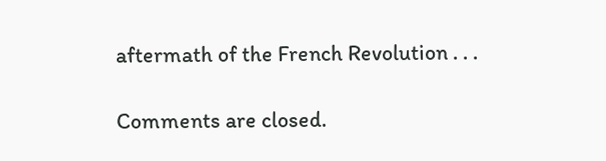aftermath of the French Revolution . . .

Comments are closed.